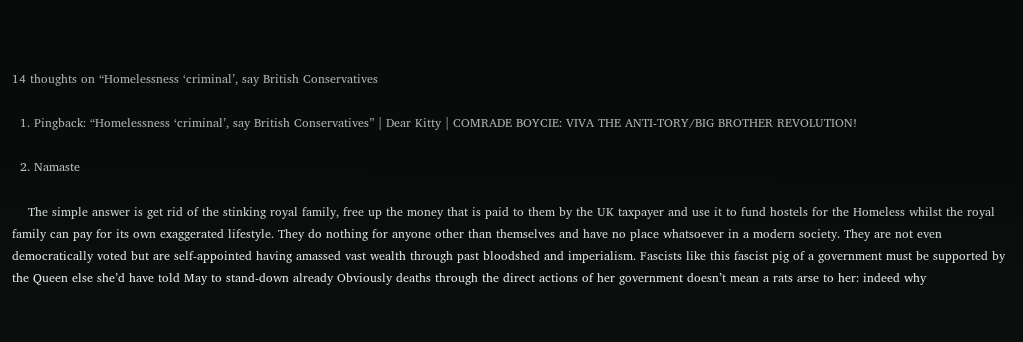14 thoughts on “Homelessness ‘criminal’, say British Conservatives

  1. Pingback: “Homelessness ‘criminal’, say British Conservatives” | Dear Kitty | COMRADE BOYCIE: VIVA THE ANTI-TORY/BIG BROTHER REVOLUTION!

  2. Namaste

    The simple answer is get rid of the stinking royal family, free up the money that is paid to them by the UK taxpayer and use it to fund hostels for the Homeless whilst the royal family can pay for its own exaggerated lifestyle. They do nothing for anyone other than themselves and have no place whatsoever in a modern society. They are not even democratically voted but are self-appointed having amassed vast wealth through past bloodshed and imperialism. Fascists like this fascist pig of a government must be supported by the Queen else she’d have told May to stand-down already Obviously deaths through the direct actions of her government doesn’t mean a rats arse to her: indeed why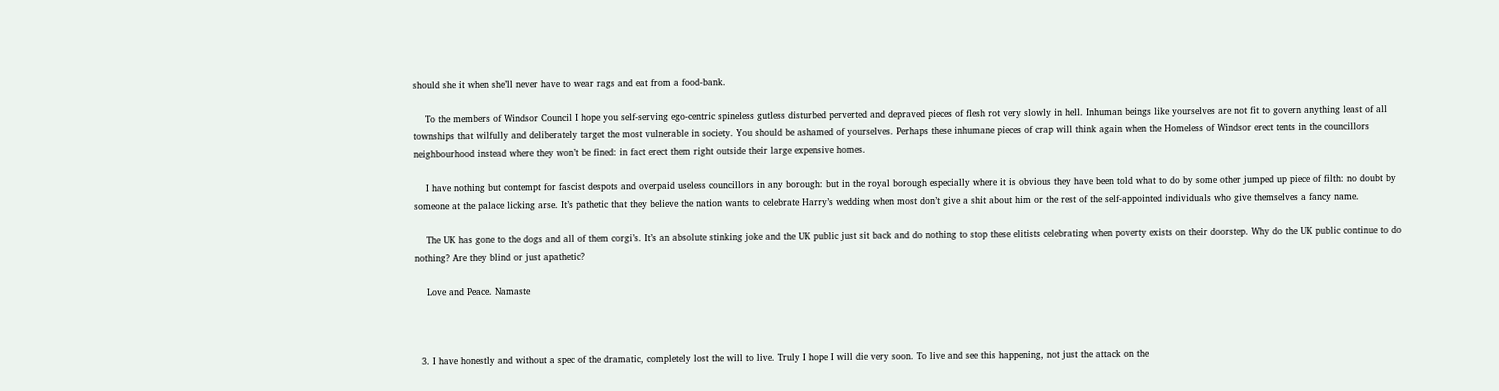should she it when she’ll never have to wear rags and eat from a food-bank.

    To the members of Windsor Council I hope you self-serving ego-centric spineless gutless disturbed perverted and depraved pieces of flesh rot very slowly in hell. Inhuman beings like yourselves are not fit to govern anything least of all townships that wilfully and deliberately target the most vulnerable in society. You should be ashamed of yourselves. Perhaps these inhumane pieces of crap will think again when the Homeless of Windsor erect tents in the councillors neighbourhood instead where they won’t be fined: in fact erect them right outside their large expensive homes.

    I have nothing but contempt for fascist despots and overpaid useless councillors in any borough: but in the royal borough especially where it is obvious they have been told what to do by some other jumped up piece of filth: no doubt by someone at the palace licking arse. It’s pathetic that they believe the nation wants to celebrate Harry’s wedding when most don’t give a shit about him or the rest of the self-appointed individuals who give themselves a fancy name.

    The UK has gone to the dogs and all of them corgi’s. It’s an absolute stinking joke and the UK public just sit back and do nothing to stop these elitists celebrating when poverty exists on their doorstep. Why do the UK public continue to do nothing? Are they blind or just apathetic?

    Love and Peace. Namaste



  3. I have honestly and without a spec of the dramatic, completely lost the will to live. Truly I hope I will die very soon. To live and see this happening, not just the attack on the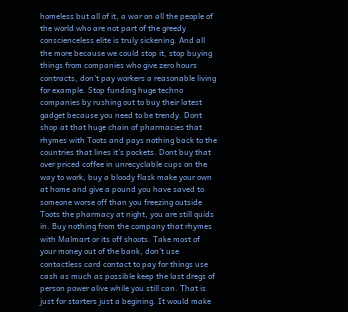homeless but all of it, a war on all the people of the world who are not part of the greedy conscienceless elite is truly sickening. And all the more because we could stop it, stop buying things from companies who give zero hours contracts, don’t pay workers a reasonable living for example. Stop funding huge techno companies by rushing out to buy their latest gadget because you need to be trendy. Dont shop at that huge chain of pharmacies that rhymes with Toots and pays nothing back to the countries that lines it’s pockets. Dont buy that over priced coffee in unrecyclable cups on the way to work, buy a bloody flask make your own at home and give a pound you have saved to someone worse off than you freezing outside Toots the pharmacy at night, you are still quids in. Buy nothing from the company that rhymes with Malmart or its off shoots. Take most of your money out of the bank, don’t use contactless card contact to pay for things use cash as much as possible keep the last dregs of person power alive while you still can. That is just for starters just a begining. It would make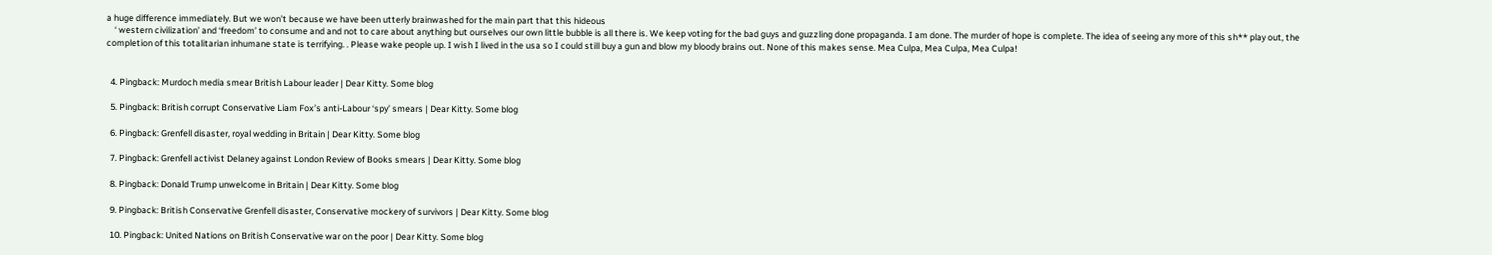a huge difference immediately. But we won’t because we have been utterly brainwashed for the main part that this hideous
    ‘ western civilization’ and ‘freedom’ to consume and and not to care about anything but ourselves our own little bubble is all there is. We keep voting for the bad guys and guzzling done propaganda. I am done. The murder of hope is complete. The idea of seeing any more of this sh** play out, the completion of this totalitarian inhumane state is terrifying. . Please wake people up. I wish I lived in the usa so I could still buy a gun and blow my bloody brains out. None of this makes sense. Mea Culpa, Mea Culpa, Mea Culpa!


  4. Pingback: Murdoch media smear British Labour leader | Dear Kitty. Some blog

  5. Pingback: British corrupt Conservative Liam Fox’s anti-Labour ‘spy’ smears | Dear Kitty. Some blog

  6. Pingback: Grenfell disaster, royal wedding in Britain | Dear Kitty. Some blog

  7. Pingback: Grenfell activist Delaney against London Review of Books smears | Dear Kitty. Some blog

  8. Pingback: Donald Trump unwelcome in Britain | Dear Kitty. Some blog

  9. Pingback: British Conservative Grenfell disaster, Conservative mockery of survivors | Dear Kitty. Some blog

  10. Pingback: United Nations on British Conservative war on the poor | Dear Kitty. Some blog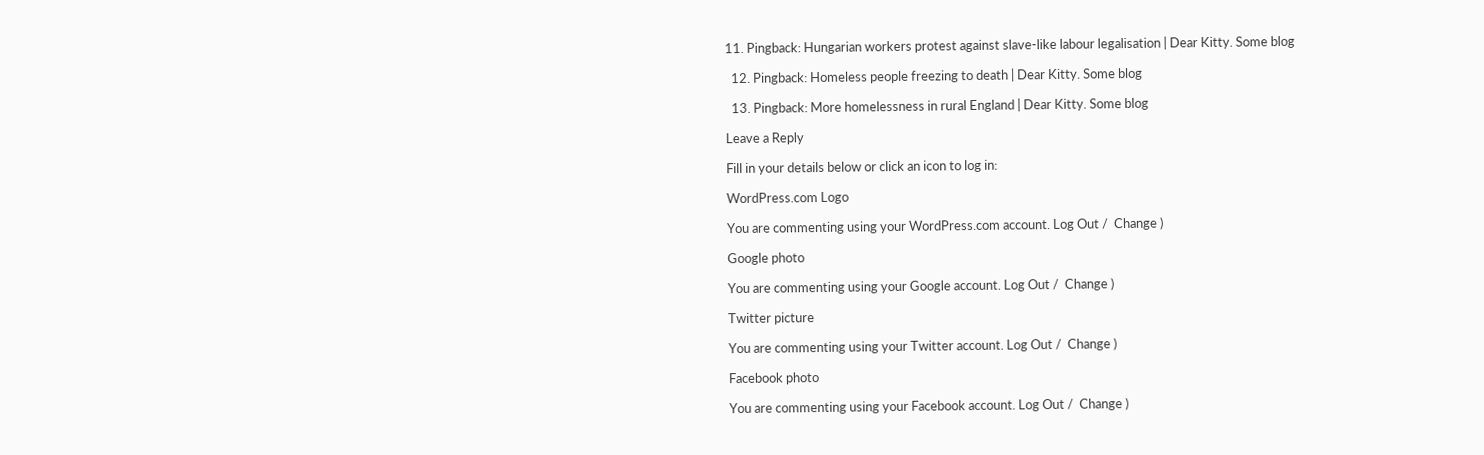11. Pingback: Hungarian workers protest against slave-like labour legalisation | Dear Kitty. Some blog

  12. Pingback: Homeless people freezing to death | Dear Kitty. Some blog

  13. Pingback: More homelessness in rural England | Dear Kitty. Some blog

Leave a Reply

Fill in your details below or click an icon to log in:

WordPress.com Logo

You are commenting using your WordPress.com account. Log Out /  Change )

Google photo

You are commenting using your Google account. Log Out /  Change )

Twitter picture

You are commenting using your Twitter account. Log Out /  Change )

Facebook photo

You are commenting using your Facebook account. Log Out /  Change )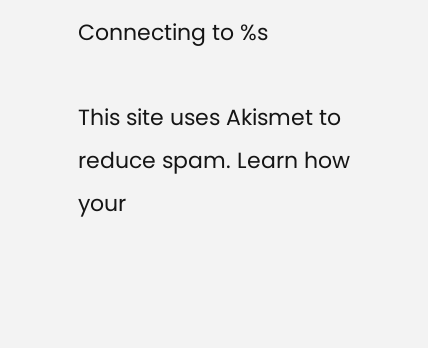Connecting to %s

This site uses Akismet to reduce spam. Learn how your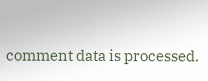comment data is processed.